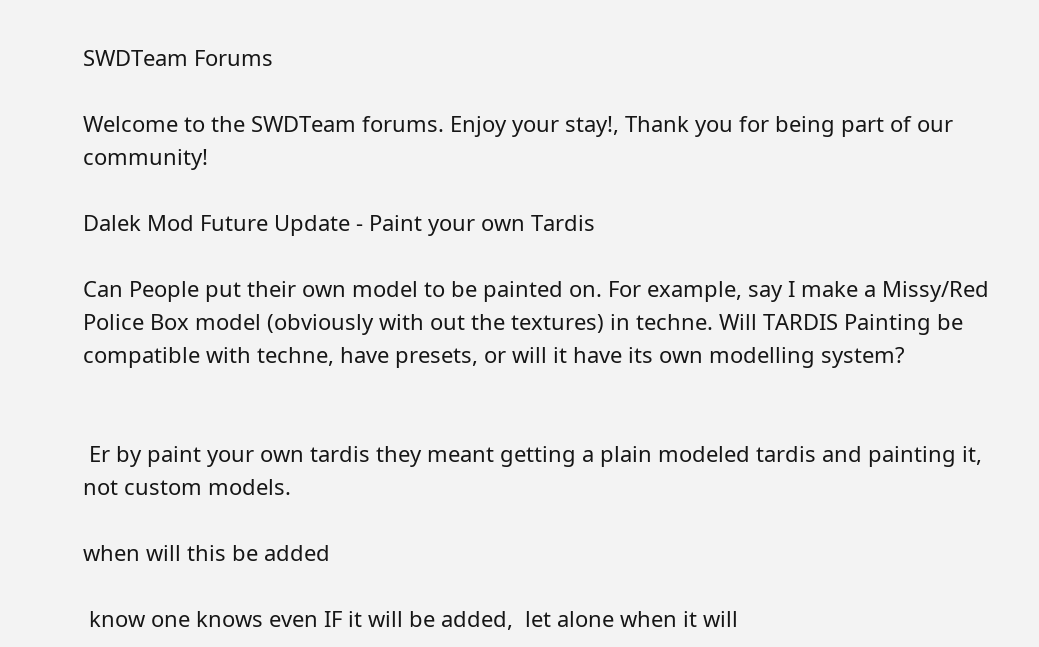SWDTeam Forums

Welcome to the SWDTeam forums. Enjoy your stay!, Thank you for being part of our community!

Dalek Mod Future Update - Paint your own Tardis

Can People put their own model to be painted on. For example, say I make a Missy/Red Police Box model (obviously with out the textures) in techne. Will TARDIS Painting be compatible with techne, have presets, or will it have its own modelling system?


 Er by paint your own tardis they meant getting a plain modeled tardis and painting it, not custom models.

when will this be added

 know one knows even IF it will be added,  let alone when it will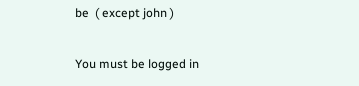be  ( except john )

You must be logged in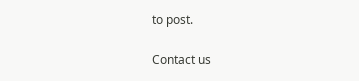to post.

Contact us